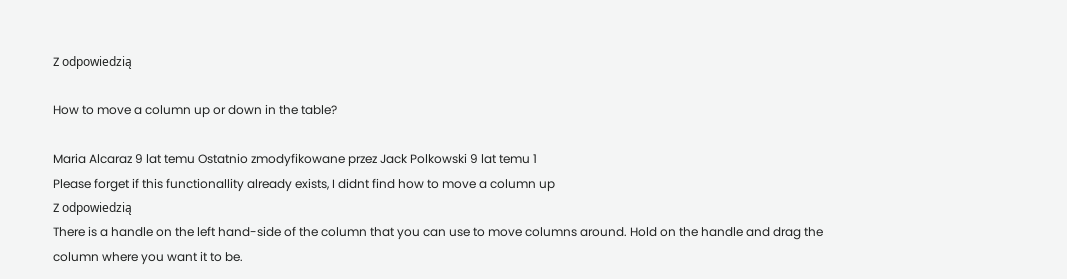Z odpowiedzią

How to move a column up or down in the table?

Maria Alcaraz 9 lat temu Ostatnio zmodyfikowane przez Jack Polkowski 9 lat temu 1
Please forget if this functionallity already exists, I didnt find how to move a column up
Z odpowiedzią
There is a handle on the left hand-side of the column that you can use to move columns around. Hold on the handle and drag the column where you want it to be.